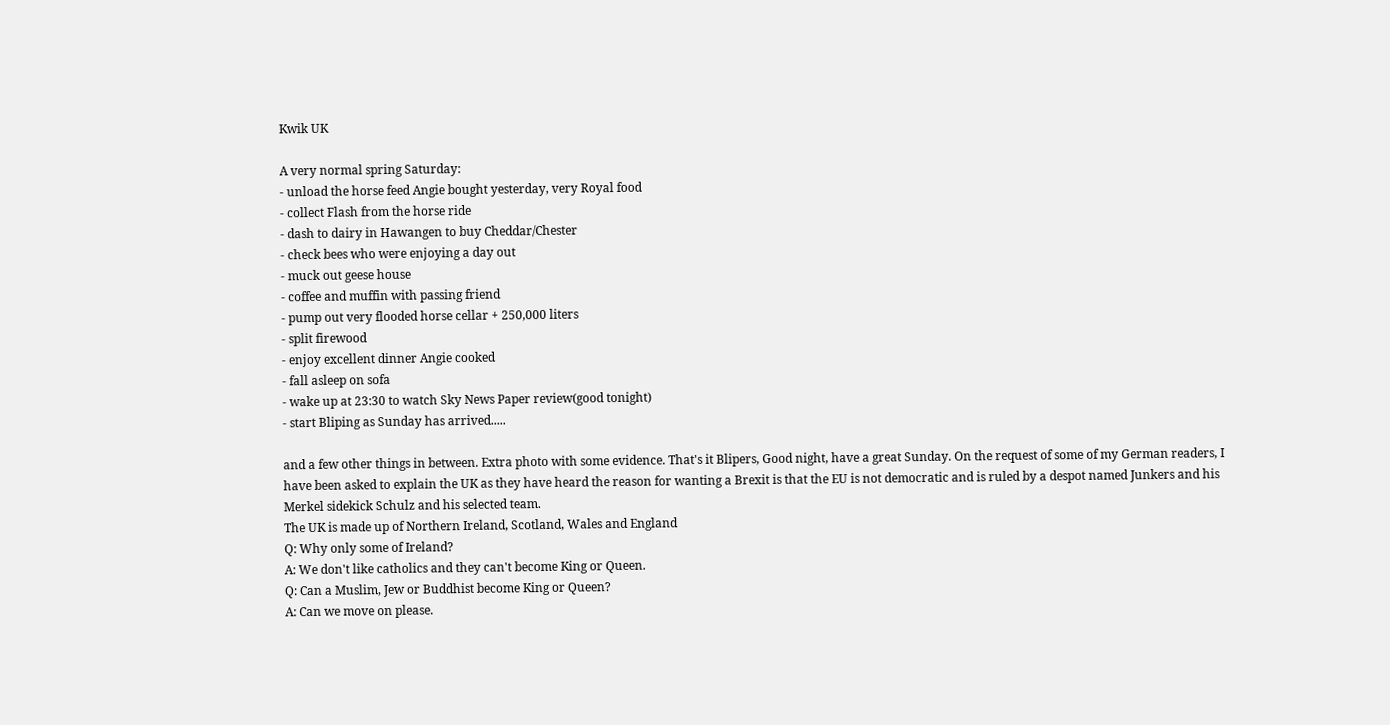Kwik UK

A very normal spring Saturday:
- unload the horse feed Angie bought yesterday, very Royal food
- collect Flash from the horse ride
- dash to dairy in Hawangen to buy Cheddar/Chester
- check bees who were enjoying a day out
- muck out geese house
- coffee and muffin with passing friend
- pump out very flooded horse cellar + 250,000 liters
- split firewood
- enjoy excellent dinner Angie cooked
- fall asleep on sofa
- wake up at 23:30 to watch Sky News Paper review(good tonight)
- start Bliping as Sunday has arrived.....

and a few other things in between. Extra photo with some evidence. That's it Blipers, Good night, have a great Sunday. On the request of some of my German readers, I have been asked to explain the UK as they have heard the reason for wanting a Brexit is that the EU is not democratic and is ruled by a despot named Junkers and his Merkel sidekick Schulz and his selected team.
The UK is made up of Northern Ireland, Scotland, Wales and England
Q: Why only some of Ireland?
A: We don't like catholics and they can't become King or Queen.
Q: Can a Muslim, Jew or Buddhist become King or Queen?
A: Can we move on please.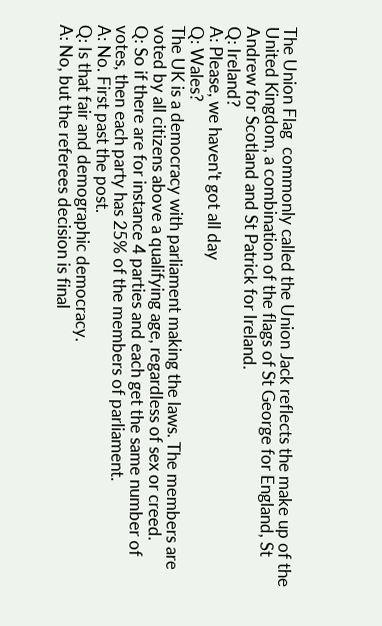The Union Flag  commonly called the Union Jack reflects the make up of the United Kingdom, a combination of the flags of St George for England, St Andrew for Scotland and St Patrick for Ireland.
Q: Ireland?
A: Please, we haven't got all day
Q: Wales?
The UK is a democracy with parliament making the laws. The members are voted by all citizens above a qualifying age, regardless of sex or creed.
Q: So if there are for instance 4 parties and each get the same number of votes, then each party has 25% of the members of parliament.
A: No. First past the post.
Q: Is that fair and demographic democracy.
A: No, but the referees decision is final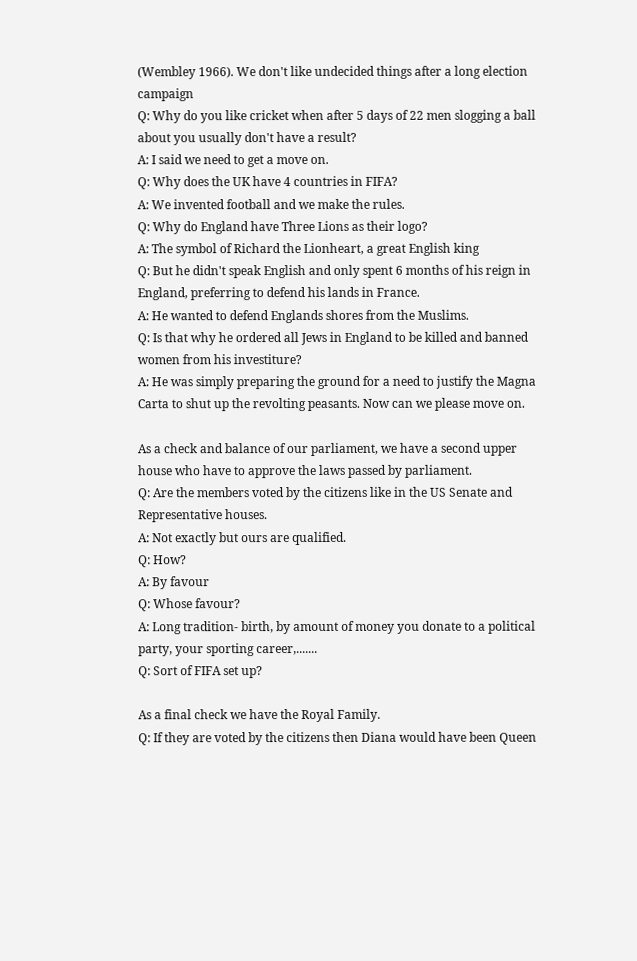(Wembley 1966). We don't like undecided things after a long election campaign
Q: Why do you like cricket when after 5 days of 22 men slogging a ball about you usually don't have a result?
A: I said we need to get a move on.
Q: Why does the UK have 4 countries in FIFA?
A: We invented football and we make the rules.
Q: Why do England have Three Lions as their logo?
A: The symbol of Richard the Lionheart, a great English king
Q: But he didn't speak English and only spent 6 months of his reign in England, preferring to defend his lands in France.
A: He wanted to defend Englands shores from the Muslims.
Q: Is that why he ordered all Jews in England to be killed and banned women from his investiture?
A: He was simply preparing the ground for a need to justify the Magna Carta to shut up the revolting peasants. Now can we please move on.

As a check and balance of our parliament, we have a second upper house who have to approve the laws passed by parliament.
Q: Are the members voted by the citizens like in the US Senate and Representative houses.
A: Not exactly but ours are qualified.
Q: How?
A: By favour
Q: Whose favour?
A: Long tradition- birth, by amount of money you donate to a political party, your sporting career,.......
Q: Sort of FIFA set up?

As a final check we have the Royal Family.
Q: If they are voted by the citizens then Diana would have been Queen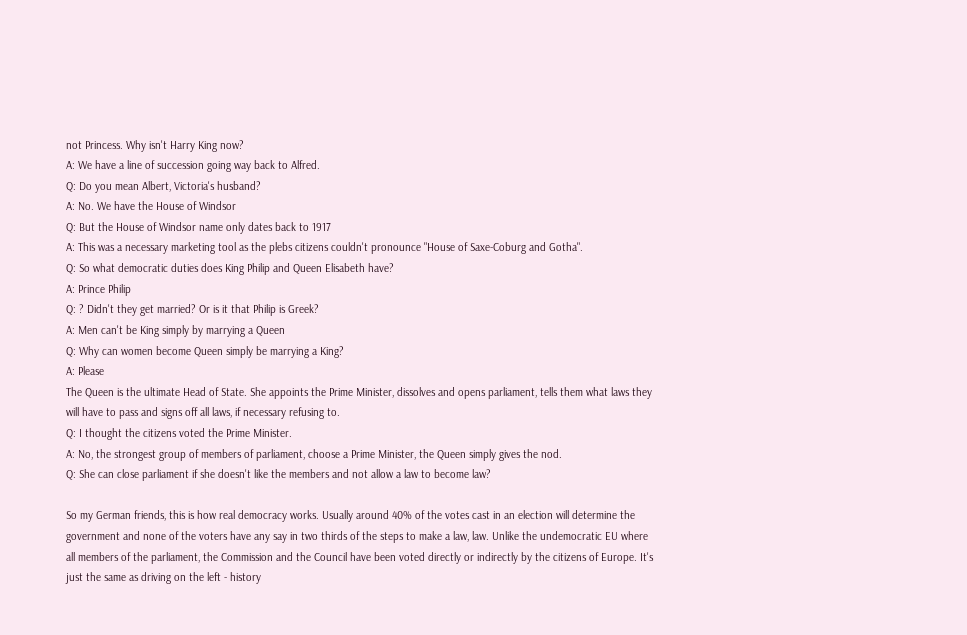not Princess. Why isn't Harry King now?
A: We have a line of succession going way back to Alfred.
Q: Do you mean Albert, Victoria's husband?
A: No. We have the House of Windsor
Q: But the House of Windsor name only dates back to 1917
A: This was a necessary marketing tool as the plebs citizens couldn't pronounce "House of Saxe-Coburg and Gotha".
Q: So what democratic duties does King Philip and Queen Elisabeth have?
A: Prince Philip
Q: ? Didn't they get married? Or is it that Philip is Greek?
A: Men can't be King simply by marrying a Queen
Q: Why can women become Queen simply be marrying a King?
A: Please
The Queen is the ultimate Head of State. She appoints the Prime Minister, dissolves and opens parliament, tells them what laws they will have to pass and signs off all laws, if necessary refusing to.
Q: I thought the citizens voted the Prime Minister.
A: No, the strongest group of members of parliament, choose a Prime Minister, the Queen simply gives the nod.
Q: She can close parliament if she doesn't like the members and not allow a law to become law?

So my German friends, this is how real democracy works. Usually around 40% of the votes cast in an election will determine the government and none of the voters have any say in two thirds of the steps to make a law, law. Unlike the undemocratic EU where all members of the parliament, the Commission and the Council have been voted directly or indirectly by the citizens of Europe. It's just the same as driving on the left - history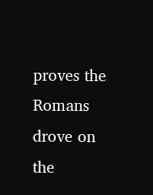proves the Romans drove on the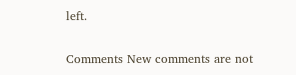left.

Comments New comments are not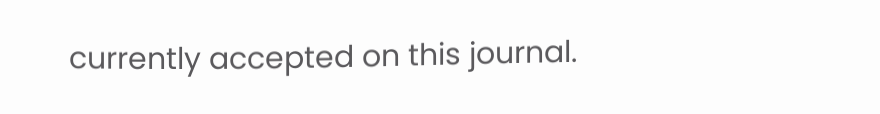currently accepted on this journal.